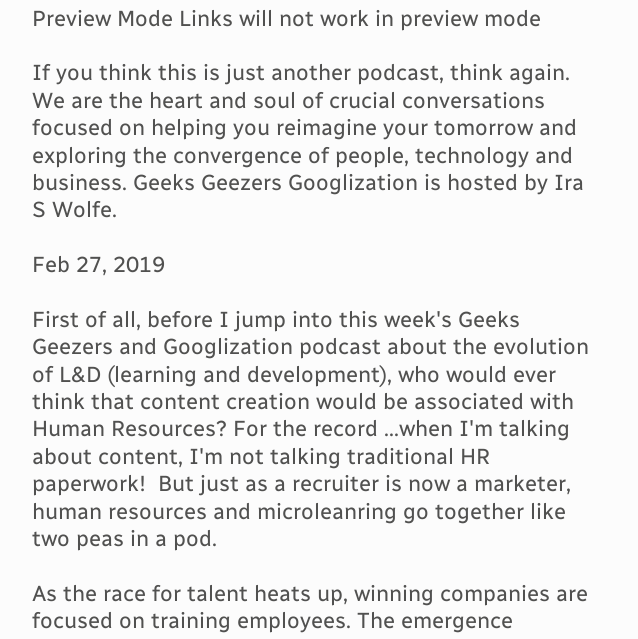Preview Mode Links will not work in preview mode

If you think this is just another podcast, think again. We are the heart and soul of crucial conversations focused on helping you reimagine your tomorrow and exploring the convergence of people, technology and business. Geeks Geezers Googlization is hosted by Ira S Wolfe.

Feb 27, 2019

First of all, before I jump into this week's Geeks Geezers and Googlization podcast about the evolution of L&D (learning and development), who would ever think that content creation would be associated with Human Resources? For the record ...when I'm talking about content, I'm not talking traditional HR paperwork!  But just as a recruiter is now a marketer, human resources and microleanring go together like two peas in a pod.

As the race for talent heats up, winning companies are focused on training employees. The emergence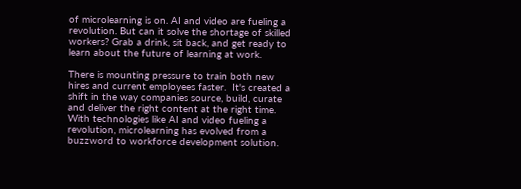of microlearning is on. AI and video are fueling a revolution. But can it solve the shortage of skilled workers? Grab a drink, sit back, and get ready to learn about the future of learning at work.

There is mounting pressure to train both new hires and current employees faster.  It's created a shift in the way companies source, build, curate and deliver the right content at the right time. With technologies like AI and video fueling a revolution, microlearning has evolved from a buzzword to workforce development solution.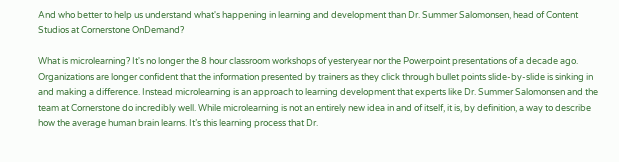And who better to help us understand what's happening in learning and development than Dr. Summer Salomonsen, head of Content Studios at Cornerstone OnDemand?

What is microlearning? It's no longer the 8 hour classroom workshops of yesteryear nor the Powerpoint presentations of a decade ago. Organizations are longer confident that the information presented by trainers as they click through bullet points slide-by-slide is sinking in and making a difference. Instead microlearning is an approach to learning development that experts like Dr. Summer Salomonsen and the team at Cornerstone do incredibly well. While microlearning is not an entirely new idea in and of itself, it is, by definition, a way to describe how the average human brain learns. It’s this learning process that Dr.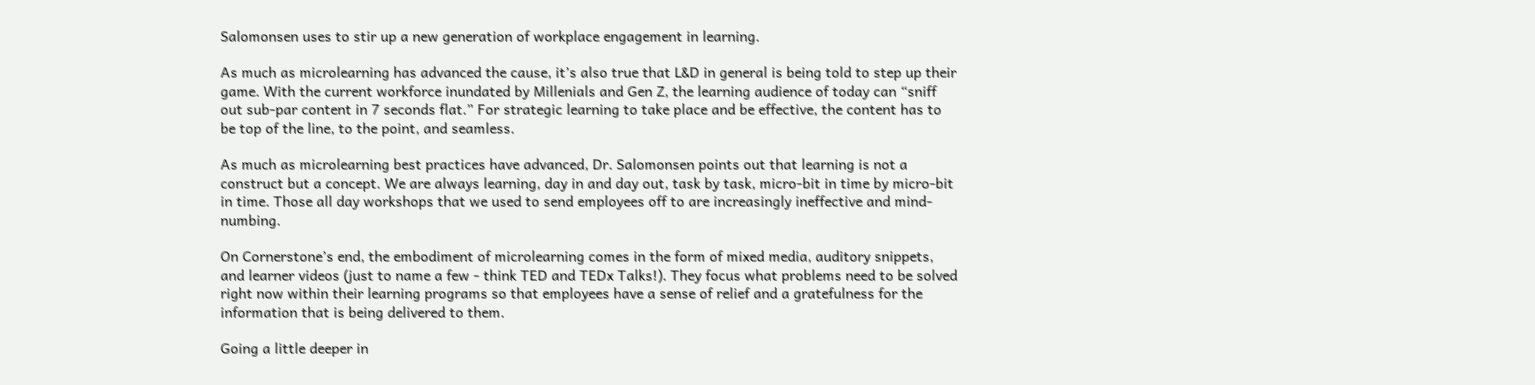Salomonsen uses to stir up a new generation of workplace engagement in learning.

As much as microlearning has advanced the cause, it’s also true that L&D in general is being told to step up their game. With the current workforce inundated by Millenials and Gen Z, the learning audience of today can “sniff out sub-par content in 7 seconds flat.” For strategic learning to take place and be effective, the content has to be top of the line, to the point, and seamless.

As much as microlearning best practices have advanced, Dr. Salomonsen points out that learning is not a construct but a concept. We are always learning, day in and day out, task by task, micro-bit in time by micro-bit in time. Those all day workshops that we used to send employees off to are increasingly ineffective and mind-numbing.

On Cornerstone’s end, the embodiment of microlearning comes in the form of mixed media, auditory snippets, and learner videos (just to name a few - think TED and TEDx Talks!). They focus what problems need to be solved right now within their learning programs so that employees have a sense of relief and a gratefulness for the information that is being delivered to them.

Going a little deeper in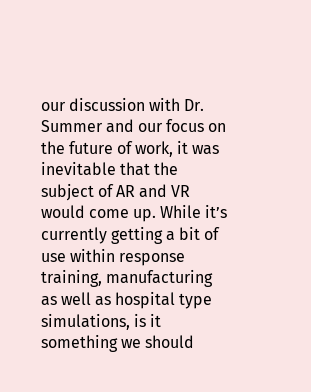our discussion with Dr. Summer and our focus on the future of work, it was inevitable that the subject of AR and VR would come up. While it’s currently getting a bit of use within response training, manufacturing as well as hospital type simulations, is it something we should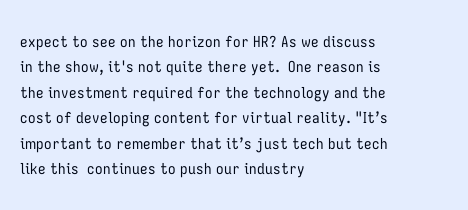expect to see on the horizon for HR? As we discuss in the show, it's not quite there yet.  One reason is the investment required for the technology and the cost of developing content for virtual reality. "It’s important to remember that it’s just tech but tech like this  continues to push our industry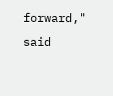forward," said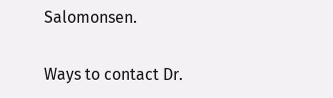Salomonsen.

Ways to contact Dr.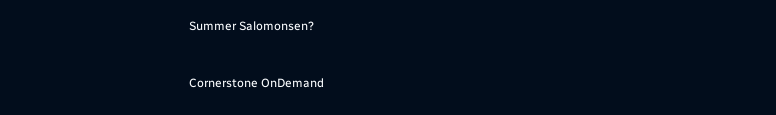Summer Salomonsen?


Cornerstone OnDemand